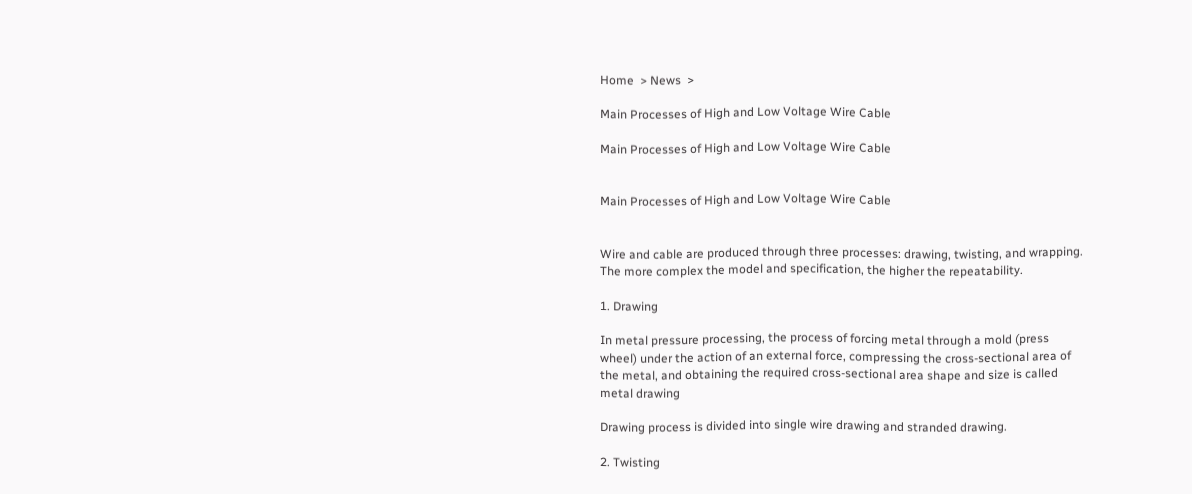Home  > News  >

Main Processes of High and Low Voltage Wire Cable

Main Processes of High and Low Voltage Wire Cable


Main Processes of High and Low Voltage Wire Cable


Wire and cable are produced through three processes: drawing, twisting, and wrapping. The more complex the model and specification, the higher the repeatability.

1. Drawing

In metal pressure processing, the process of forcing metal through a mold (press wheel) under the action of an external force, compressing the cross-sectional area of the metal, and obtaining the required cross-sectional area shape and size is called metal drawing

Drawing process is divided into single wire drawing and stranded drawing.

2. Twisting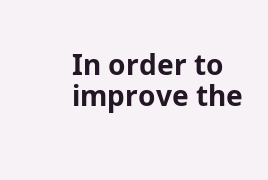In order to improve the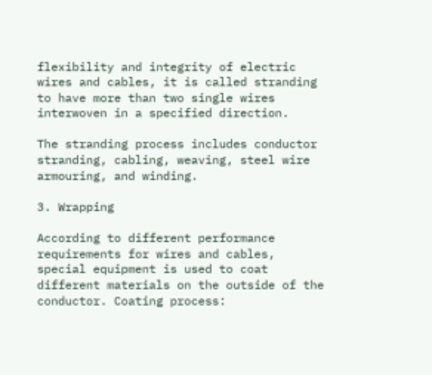flexibility and integrity of electric wires and cables, it is called stranding to have more than two single wires interwoven in a specified direction.

The stranding process includes conductor stranding, cabling, weaving, steel wire armouring, and winding.

3. Wrapping

According to different performance requirements for wires and cables, special equipment is used to coat different materials on the outside of the conductor. Coating process: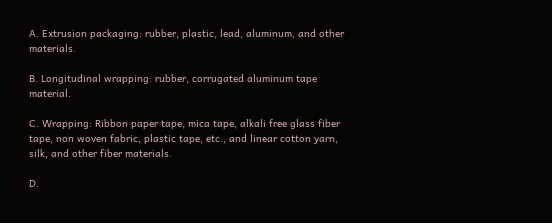A. Extrusion packaging: rubber, plastic, lead, aluminum, and other materials.

B. Longitudinal wrapping: rubber, corrugated aluminum tape material.

C. Wrapping: Ribbon paper tape, mica tape, alkali free glass fiber tape, non woven fabric, plastic tape, etc., and linear cotton yarn, silk, and other fiber materials.

D.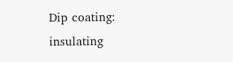Dip coating: insulating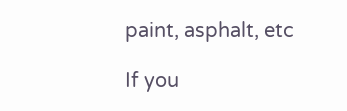paint, asphalt, etc

If you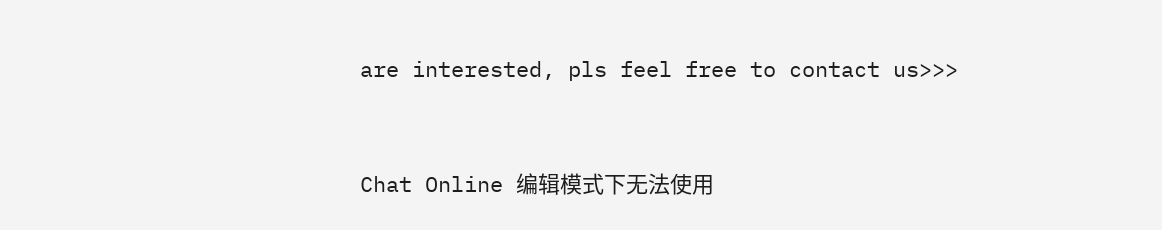are interested, pls feel free to contact us>>>


Chat Online 编辑模式下无法使用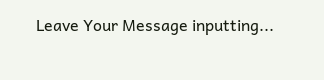Leave Your Message inputting...